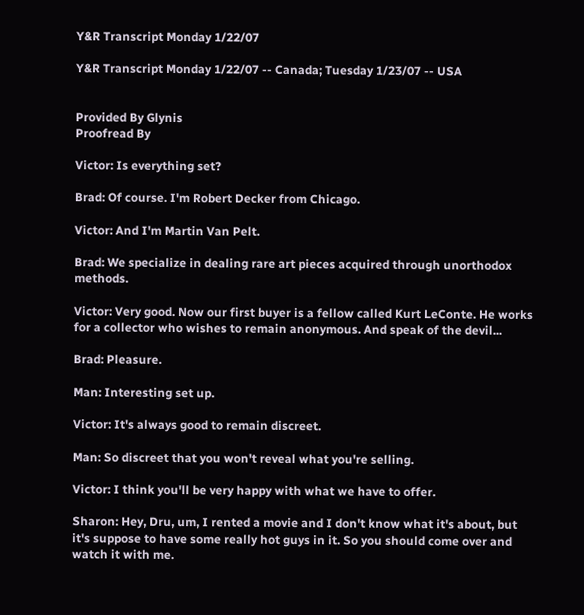Y&R Transcript Monday 1/22/07

Y&R Transcript Monday 1/22/07 -- Canada; Tuesday 1/23/07 -- USA


Provided By Glynis
Proofread By

Victor: Is everything set?

Brad: Of course. I'm Robert Decker from Chicago.

Victor: And I'm Martin Van Pelt.

Brad: We specialize in dealing rare art pieces acquired through unorthodox methods.

Victor: Very good. Now our first buyer is a fellow called Kurt LeConte. He works for a collector who wishes to remain anonymous. And speak of the devil...

Brad: Pleasure.

Man: Interesting set up.

Victor: It's always good to remain discreet.

Man: So discreet that you won't reveal what you're selling.

Victor: I think you'll be very happy with what we have to offer.

Sharon: Hey, Dru, um, I rented a movie and I don't know what it's about, but it's suppose to have some really hot guys in it. So you should come over and watch it with me.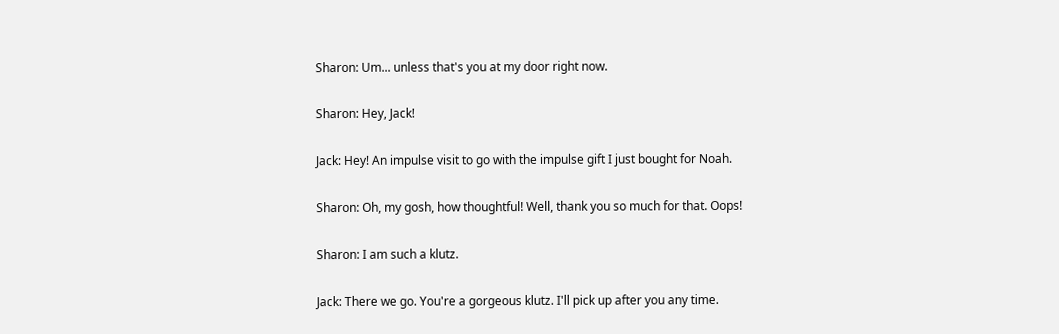Sharon: Um... unless that's you at my door right now.

Sharon: Hey, Jack!

Jack: Hey! An impulse visit to go with the impulse gift I just bought for Noah.

Sharon: Oh, my gosh, how thoughtful! Well, thank you so much for that. Oops!

Sharon: I am such a klutz.

Jack: There we go. You're a gorgeous klutz. I'll pick up after you any time.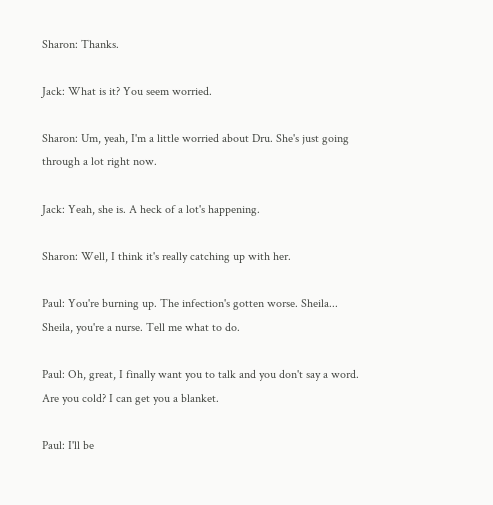Sharon: Thanks.

Jack: What is it? You seem worried.

Sharon: Um, yeah, I'm a little worried about Dru. She's just going through a lot right now.

Jack: Yeah, she is. A heck of a lot's happening.

Sharon: Well, I think it's really catching up with her.

Paul: You're burning up. The infection's gotten worse. Sheila... Sheila, you're a nurse. Tell me what to do.

Paul: Oh, great, I finally want you to talk and you don't say a word. Are you cold? I can get you a blanket.

Paul: I'll be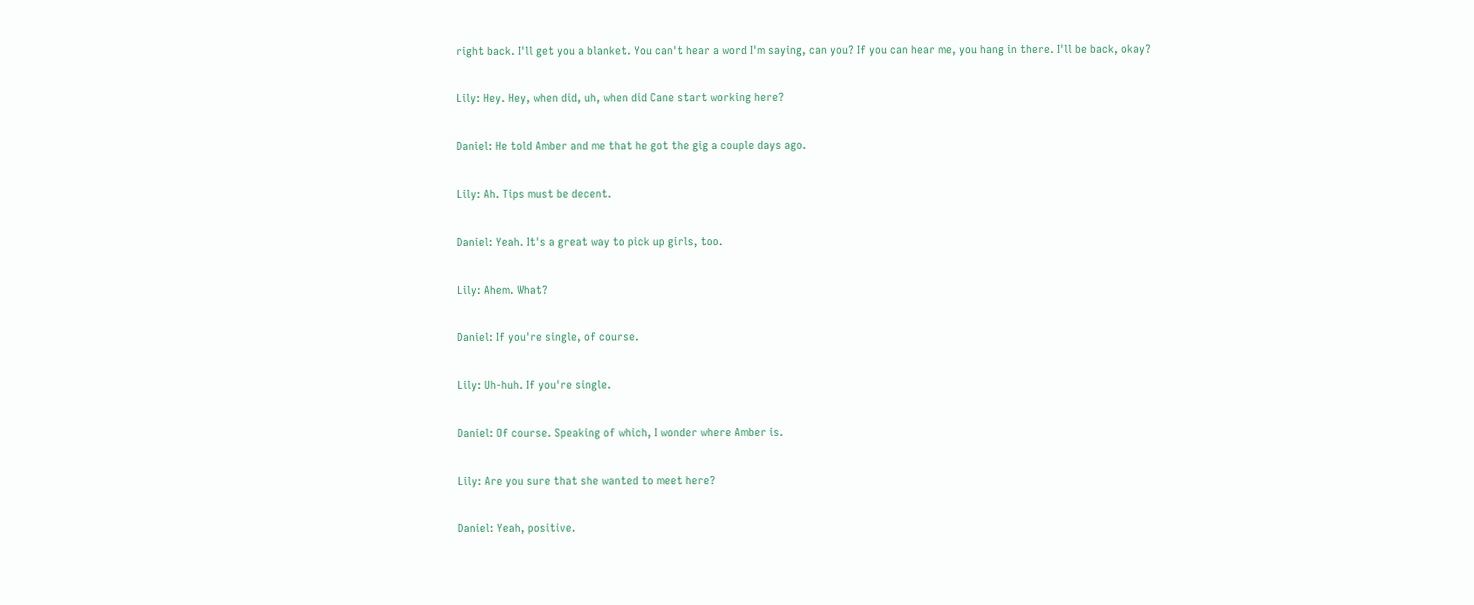right back. I'll get you a blanket. You can't hear a word I'm saying, can you? If you can hear me, you hang in there. I'll be back, okay?

Lily: Hey. Hey, when did, uh, when did Cane start working here?

Daniel: He told Amber and me that he got the gig a couple days ago.

Lily: Ah. Tips must be decent.

Daniel: Yeah. It's a great way to pick up girls, too.

Lily: Ahem. What?

Daniel: If you're single, of course.

Lily: Uh-huh. If you're single.

Daniel: Of course. Speaking of which, I wonder where Amber is.

Lily: Are you sure that she wanted to meet here?

Daniel: Yeah, positive.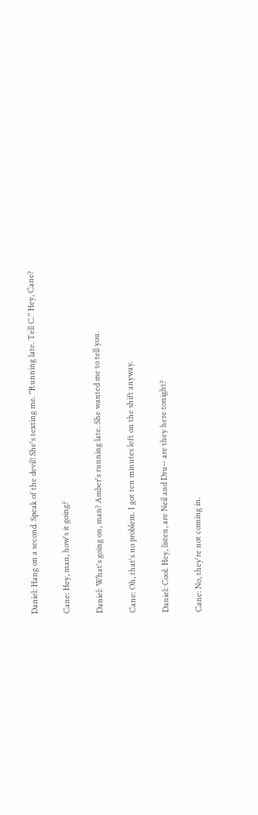Daniel: Hang on a second. Speak of the devil! She's texting me. "Running late. Tell C." Hey, Cane?

Cane: Hey, man, how's it going?

Daniel: What's going on, man? Amber's running late. She wanted me to tell you.

Cane: Oh, that's no problem. I got ten minutes left on the shift anyway.

Daniel: Cool. Hey, listen, are Neil and Dru-- are they here tonight?

Cane: No, they're not coming in.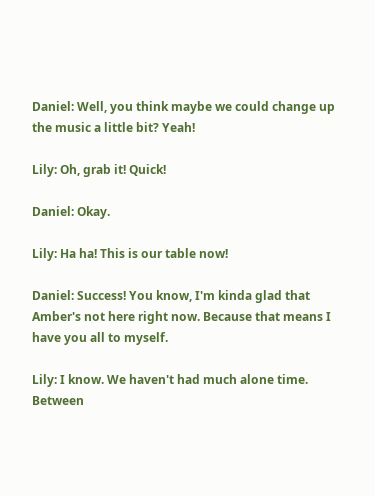Daniel: Well, you think maybe we could change up the music a little bit? Yeah!

Lily: Oh, grab it! Quick!

Daniel: Okay.

Lily: Ha ha! This is our table now!

Daniel: Success! You know, I'm kinda glad that Amber's not here right now. Because that means I have you all to myself.

Lily: I know. We haven't had much alone time. Between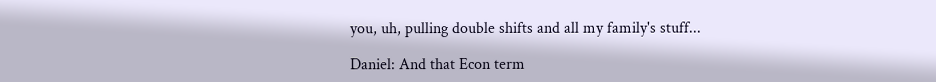you, uh, pulling double shifts and all my family's stuff...

Daniel: And that Econ term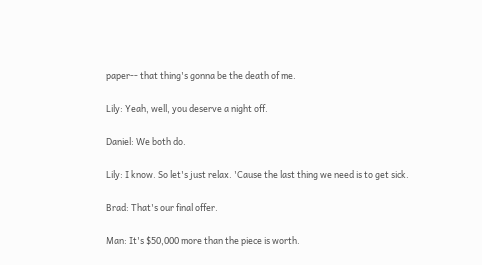paper-- that thing's gonna be the death of me.

Lily: Yeah, well, you deserve a night off.

Daniel: We both do.

Lily: I know. So let's just relax. 'Cause the last thing we need is to get sick.

Brad: That's our final offer.

Man: It's $50,000 more than the piece is worth.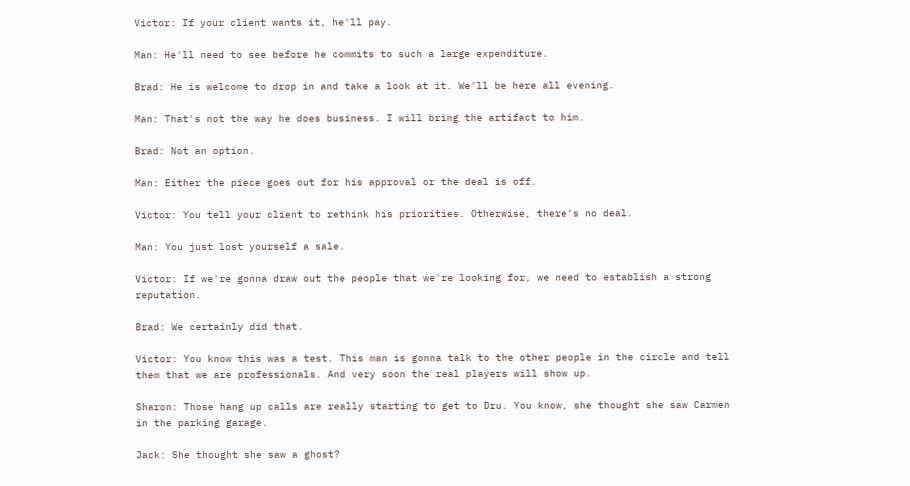Victor: If your client wants it, he'll pay.

Man: He'll need to see before he commits to such a large expenditure.

Brad: He is welcome to drop in and take a look at it. We'll be here all evening.

Man: That's not the way he does business. I will bring the artifact to him.

Brad: Not an option.

Man: Either the piece goes out for his approval or the deal is off.

Victor: You tell your client to rethink his priorities. Otherwise, there's no deal.

Man: You just lost yourself a sale.

Victor: If we're gonna draw out the people that we're looking for, we need to establish a strong reputation.

Brad: We certainly did that.

Victor: You know this was a test. This man is gonna talk to the other people in the circle and tell them that we are professionals. And very soon the real players will show up.

Sharon: Those hang up calls are really starting to get to Dru. You know, she thought she saw Carmen in the parking garage.

Jack: She thought she saw a ghost?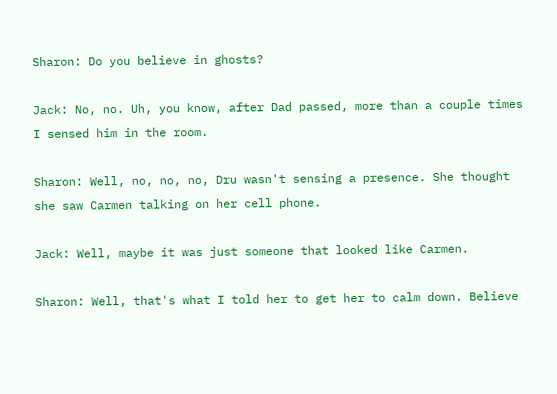Sharon: Do you believe in ghosts?

Jack: No, no. Uh, you know, after Dad passed, more than a couple times I sensed him in the room.

Sharon: Well, no, no, no, Dru wasn't sensing a presence. She thought she saw Carmen talking on her cell phone.

Jack: Well, maybe it was just someone that looked like Carmen.

Sharon: Well, that's what I told her to get her to calm down. Believe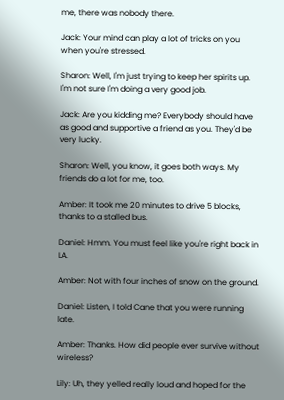me, there was nobody there.

Jack: Your mind can play a lot of tricks on you when you're stressed.

Sharon: Well, I'm just trying to keep her spirits up. I'm not sure I'm doing a very good job.

Jack: Are you kidding me? Everybody should have as good and supportive a friend as you. They'd be very lucky.

Sharon: Well, you know, it goes both ways. My friends do a lot for me, too.

Amber: It took me 20 minutes to drive 5 blocks, thanks to a stalled bus.

Daniel: Hmm. You must feel like you're right back in LA.

Amber: Not with four inches of snow on the ground.

Daniel: Listen, I told Cane that you were running late.

Amber: Thanks. How did people ever survive without wireless?

Lily: Uh, they yelled really loud and hoped for the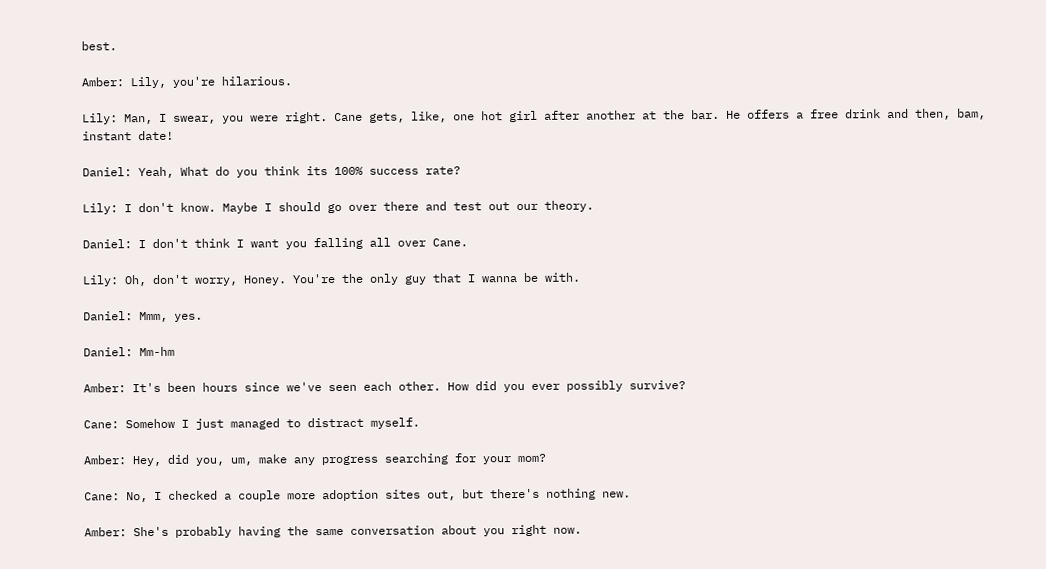best.

Amber: Lily, you're hilarious.

Lily: Man, I swear, you were right. Cane gets, like, one hot girl after another at the bar. He offers a free drink and then, bam, instant date!

Daniel: Yeah, What do you think its 100% success rate?

Lily: I don't know. Maybe I should go over there and test out our theory.

Daniel: I don't think I want you falling all over Cane.

Lily: Oh, don't worry, Honey. You're the only guy that I wanna be with.

Daniel: Mmm, yes.

Daniel: Mm-hm

Amber: It's been hours since we've seen each other. How did you ever possibly survive?

Cane: Somehow I just managed to distract myself.

Amber: Hey, did you, um, make any progress searching for your mom?

Cane: No, I checked a couple more adoption sites out, but there's nothing new.

Amber: She's probably having the same conversation about you right now.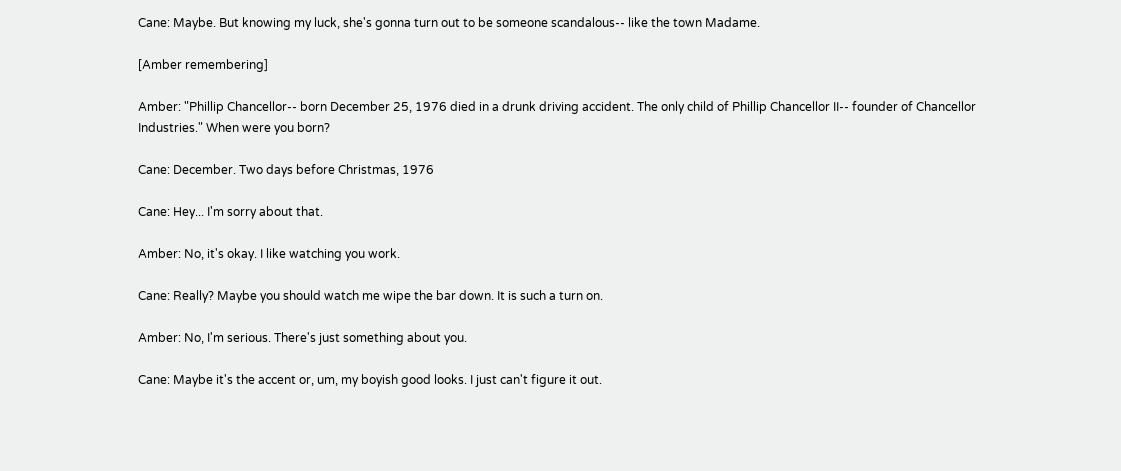Cane: Maybe. But knowing my luck, she's gonna turn out to be someone scandalous-- like the town Madame.

[Amber remembering]

Amber: "Phillip Chancellor-- born December 25, 1976 died in a drunk driving accident. The only child of Phillip Chancellor II-- founder of Chancellor Industries." When were you born?

Cane: December. Two days before Christmas, 1976

Cane: Hey... I'm sorry about that.

Amber: No, it's okay. I like watching you work.

Cane: Really? Maybe you should watch me wipe the bar down. It is such a turn on.

Amber: No, I'm serious. There's just something about you.

Cane: Maybe it's the accent or, um, my boyish good looks. I just can't figure it out.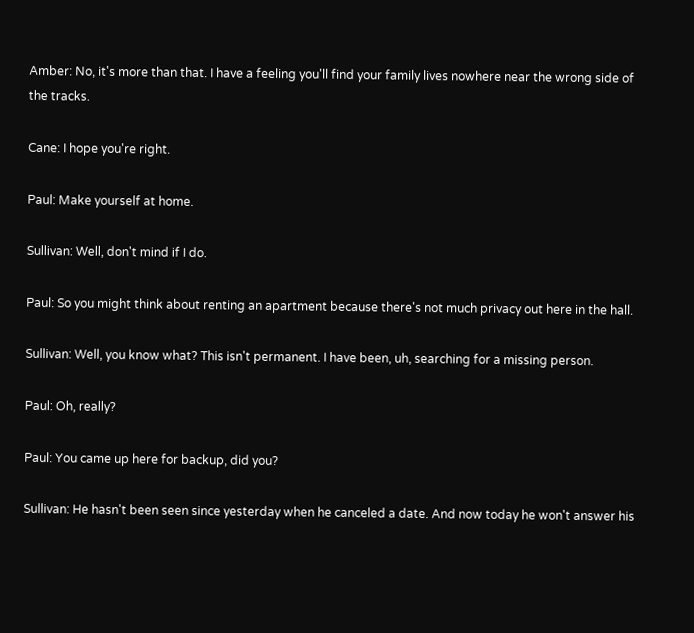Amber: No, it's more than that. I have a feeling you'll find your family lives nowhere near the wrong side of the tracks.

Cane: I hope you're right.

Paul: Make yourself at home.

Sullivan: Well, don't mind if I do.

Paul: So you might think about renting an apartment because there's not much privacy out here in the hall.

Sullivan: Well, you know what? This isn't permanent. I have been, uh, searching for a missing person.

Paul: Oh, really?

Paul: You came up here for backup, did you?

Sullivan: He hasn't been seen since yesterday when he canceled a date. And now today he won't answer his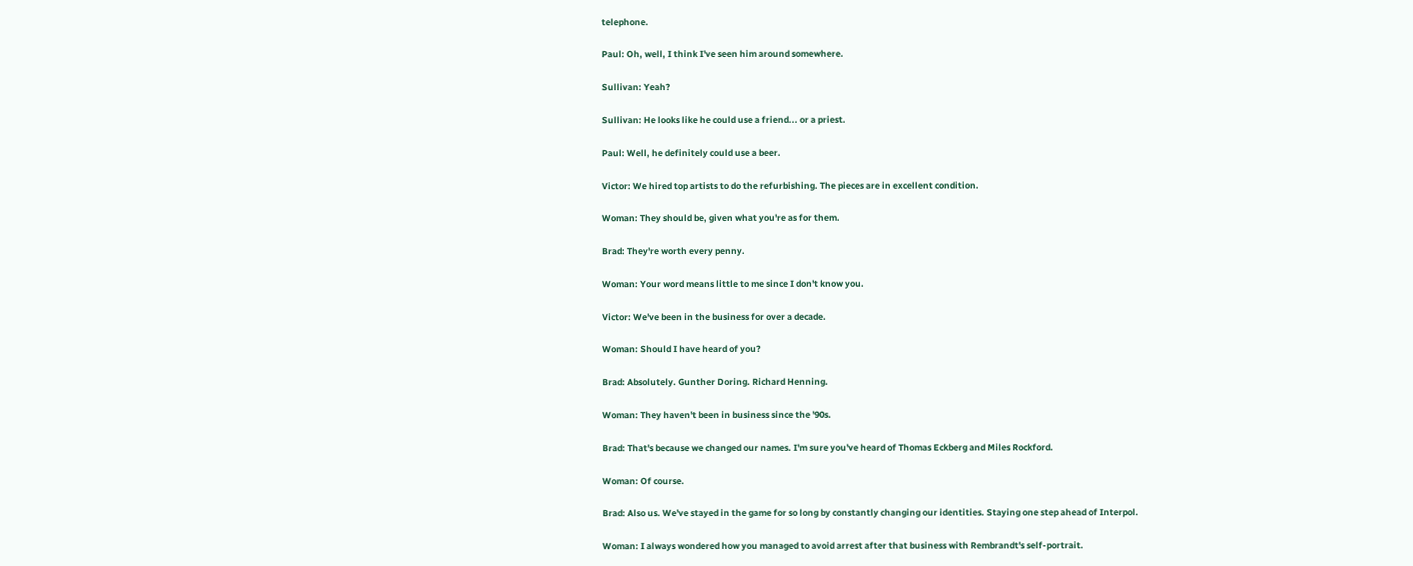telephone.

Paul: Oh, well, I think I've seen him around somewhere.

Sullivan: Yeah?

Sullivan: He looks like he could use a friend... or a priest.

Paul: Well, he definitely could use a beer.

Victor: We hired top artists to do the refurbishing. The pieces are in excellent condition.

Woman: They should be, given what you're as for them.

Brad: They're worth every penny.

Woman: Your word means little to me since I don't know you.

Victor: We've been in the business for over a decade.

Woman: Should I have heard of you?

Brad: Absolutely. Gunther Doring. Richard Henning.

Woman: They haven't been in business since the '90s.

Brad: That's because we changed our names. I'm sure you've heard of Thomas Eckberg and Miles Rockford.

Woman: Of course.

Brad: Also us. We've stayed in the game for so long by constantly changing our identities. Staying one step ahead of Interpol.

Woman: I always wondered how you managed to avoid arrest after that business with Rembrandt's self-portrait.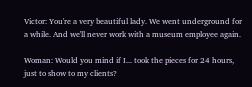Victor: You're a very beautiful lady. We went underground for a while. And we'll never work with a museum employee again.

Woman: Would you mind if I... took the pieces for 24 hours, just to show to my clients?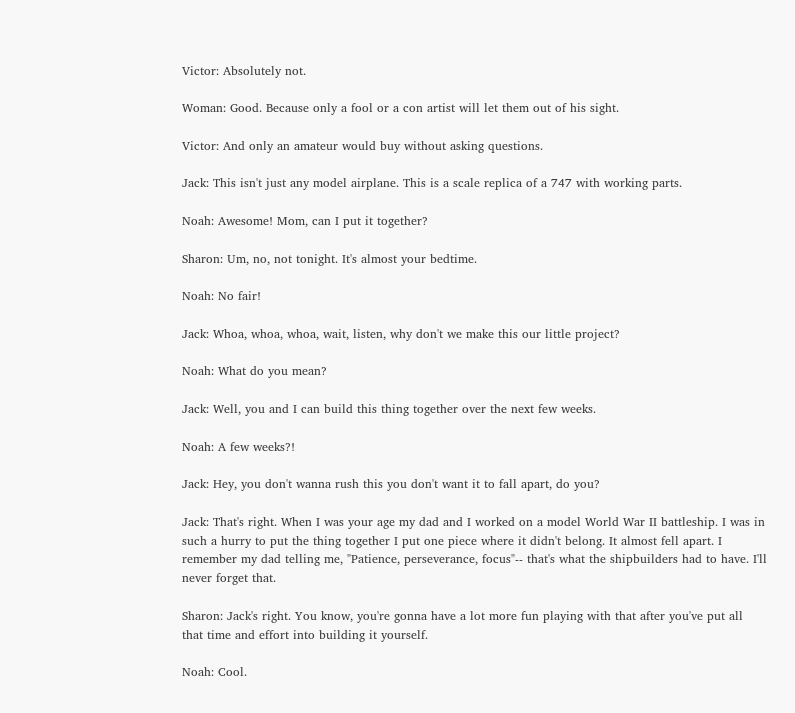Victor: Absolutely not.

Woman: Good. Because only a fool or a con artist will let them out of his sight.

Victor: And only an amateur would buy without asking questions.

Jack: This isn't just any model airplane. This is a scale replica of a 747 with working parts.

Noah: Awesome! Mom, can I put it together?

Sharon: Um, no, not tonight. It's almost your bedtime.

Noah: No fair!

Jack: Whoa, whoa, whoa, wait, listen, why don't we make this our little project?

Noah: What do you mean?

Jack: Well, you and I can build this thing together over the next few weeks.

Noah: A few weeks?!

Jack: Hey, you don't wanna rush this you don't want it to fall apart, do you?

Jack: That's right. When I was your age my dad and I worked on a model World War II battleship. I was in such a hurry to put the thing together I put one piece where it didn't belong. It almost fell apart. I remember my dad telling me, "Patience, perseverance, focus"-- that's what the shipbuilders had to have. I'll never forget that.

Sharon: Jack's right. You know, you're gonna have a lot more fun playing with that after you've put all that time and effort into building it yourself.

Noah: Cool.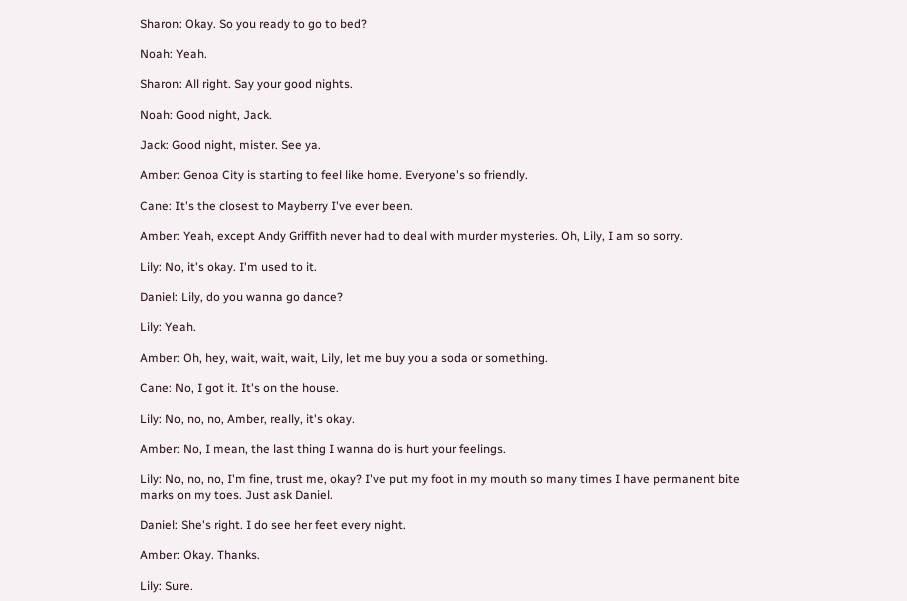Sharon: Okay. So you ready to go to bed?

Noah: Yeah.

Sharon: All right. Say your good nights.

Noah: Good night, Jack.

Jack: Good night, mister. See ya.

Amber: Genoa City is starting to feel like home. Everyone's so friendly.

Cane: It's the closest to Mayberry I've ever been.

Amber: Yeah, except Andy Griffith never had to deal with murder mysteries. Oh, Lily, I am so sorry.

Lily: No, it's okay. I'm used to it.

Daniel: Lily, do you wanna go dance?

Lily: Yeah.

Amber: Oh, hey, wait, wait, wait, Lily, let me buy you a soda or something.

Cane: No, I got it. It's on the house.

Lily: No, no, no, Amber, really, it's okay.

Amber: No, I mean, the last thing I wanna do is hurt your feelings.

Lily: No, no, no, I'm fine, trust me, okay? I've put my foot in my mouth so many times I have permanent bite marks on my toes. Just ask Daniel.

Daniel: She's right. I do see her feet every night.

Amber: Okay. Thanks.

Lily: Sure.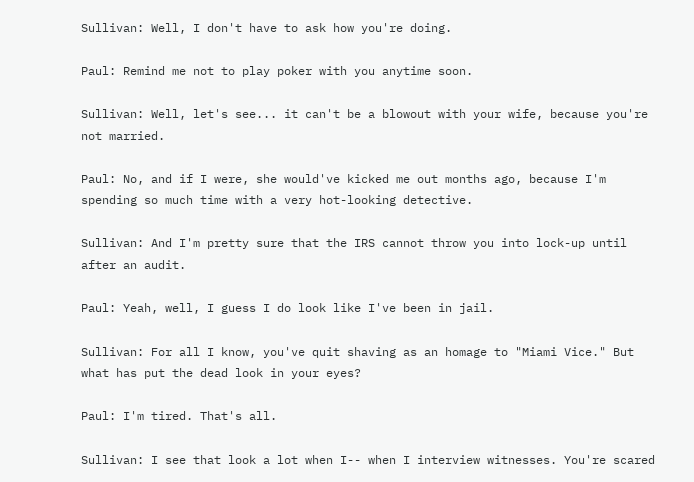Sullivan: Well, I don't have to ask how you're doing.

Paul: Remind me not to play poker with you anytime soon.

Sullivan: Well, let's see... it can't be a blowout with your wife, because you're not married.

Paul: No, and if I were, she would've kicked me out months ago, because I'm spending so much time with a very hot-looking detective.

Sullivan: And I'm pretty sure that the IRS cannot throw you into lock-up until after an audit.

Paul: Yeah, well, I guess I do look like I've been in jail.

Sullivan: For all I know, you've quit shaving as an homage to "Miami Vice." But what has put the dead look in your eyes?

Paul: I'm tired. That's all.

Sullivan: I see that look a lot when I-- when I interview witnesses. You're scared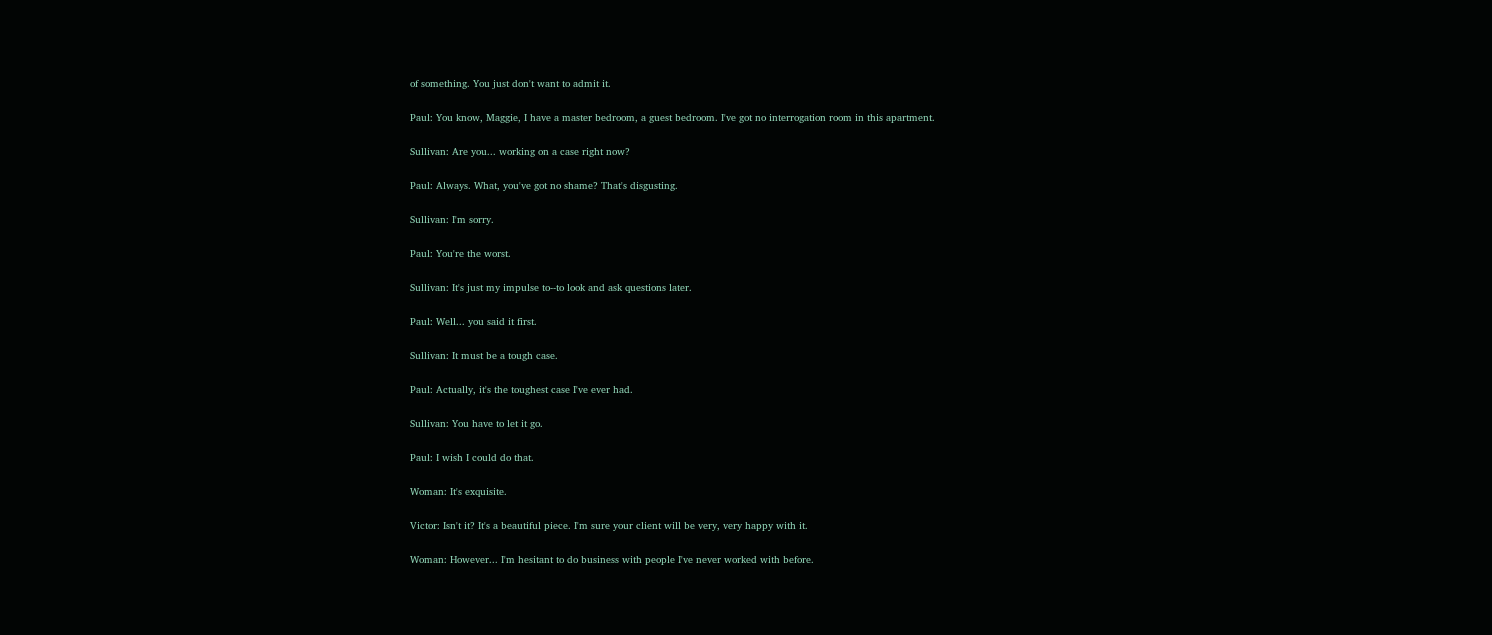of something. You just don't want to admit it.

Paul: You know, Maggie, I have a master bedroom, a guest bedroom. I've got no interrogation room in this apartment.

Sullivan: Are you... working on a case right now?

Paul: Always. What, you've got no shame? That's disgusting.

Sullivan: I'm sorry.

Paul: You're the worst.

Sullivan: It's just my impulse to--to look and ask questions later.

Paul: Well... you said it first.

Sullivan: It must be a tough case.

Paul: Actually, it's the toughest case I've ever had.

Sullivan: You have to let it go.

Paul: I wish I could do that.

Woman: It's exquisite.

Victor: Isn't it? It's a beautiful piece. I'm sure your client will be very, very happy with it.

Woman: However... I'm hesitant to do business with people I've never worked with before.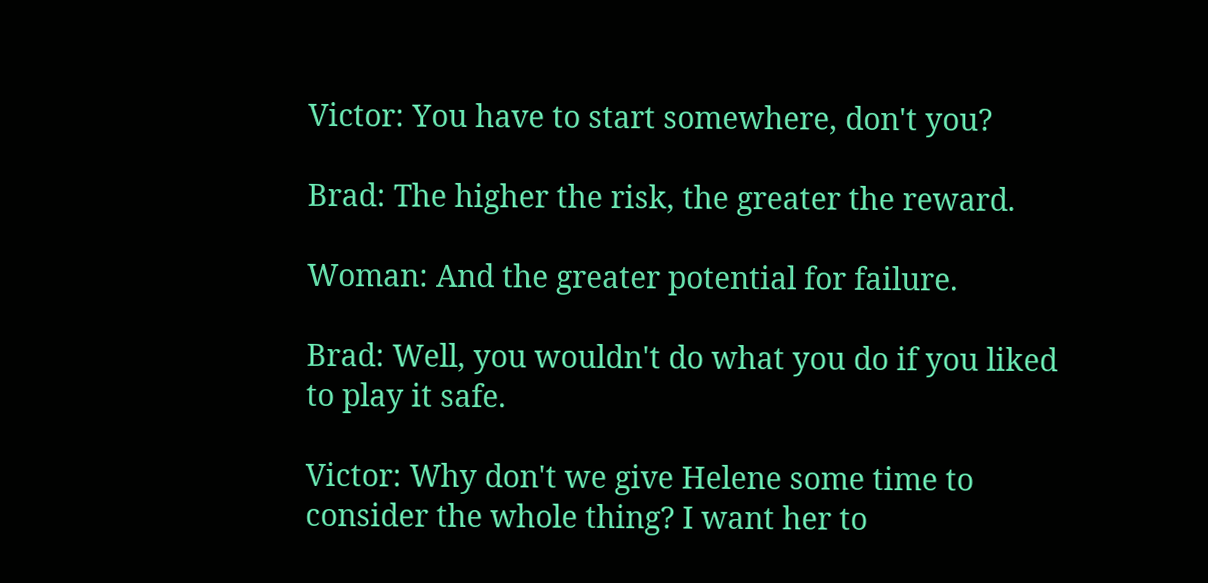Victor: You have to start somewhere, don't you?

Brad: The higher the risk, the greater the reward.

Woman: And the greater potential for failure.

Brad: Well, you wouldn't do what you do if you liked to play it safe.

Victor: Why don't we give Helene some time to consider the whole thing? I want her to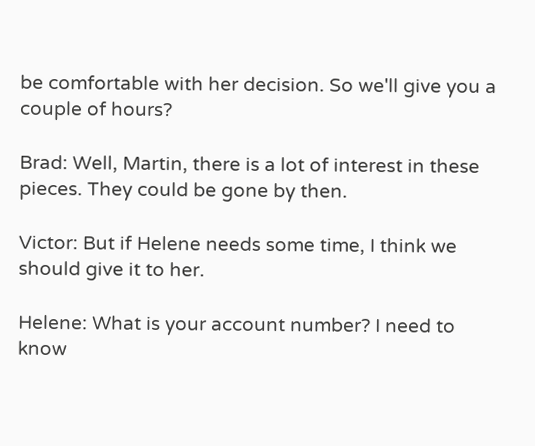be comfortable with her decision. So we'll give you a couple of hours?

Brad: Well, Martin, there is a lot of interest in these pieces. They could be gone by then.

Victor: But if Helene needs some time, I think we should give it to her.

Helene: What is your account number? I need to know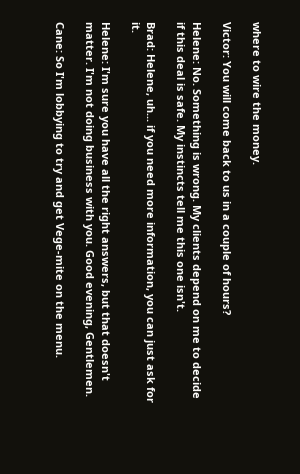where to wire the money.

Victor: You will come back to us in a couple of hours?

Helene: No. Something is wrong. My clients depend on me to decide if this deal is safe. My instincts tell me this one isn't.

Brad: Helene, uh... if you need more information, you can just ask for it.

Helene: I'm sure you have all the right answers, but that doesn't matter. I'm not doing business with you. Good evening, Gentlemen.

Cane: So I'm lobbying to try and get Vege-mite on the menu.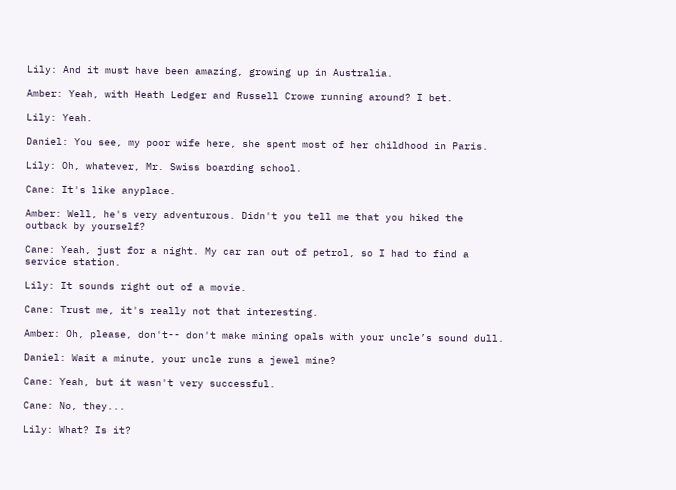Lily: And it must have been amazing, growing up in Australia.

Amber: Yeah, with Heath Ledger and Russell Crowe running around? I bet.

Lily: Yeah.

Daniel: You see, my poor wife here, she spent most of her childhood in Paris.

Lily: Oh, whatever, Mr. Swiss boarding school.

Cane: It's like anyplace.

Amber: Well, he's very adventurous. Didn't you tell me that you hiked the outback by yourself?

Cane: Yeah, just for a night. My car ran out of petrol, so I had to find a service station.

Lily: It sounds right out of a movie.

Cane: Trust me, it's really not that interesting.

Amber: Oh, please, don't-- don't make mining opals with your uncle’s sound dull.

Daniel: Wait a minute, your uncle runs a jewel mine?

Cane: Yeah, but it wasn't very successful.

Cane: No, they...

Lily: What? Is it?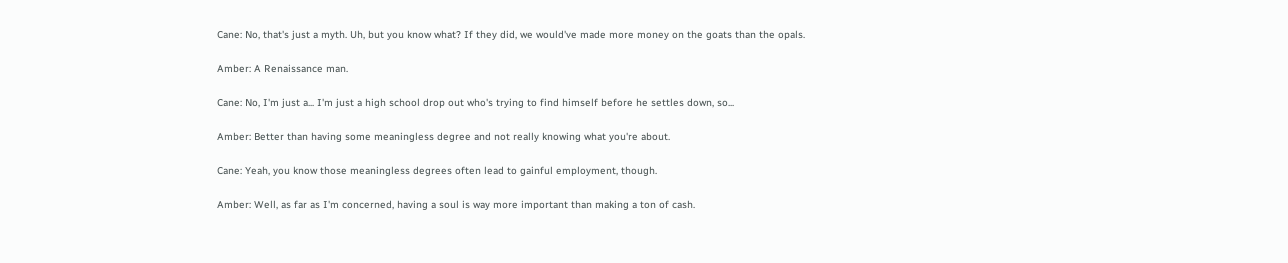Cane: No, that's just a myth. Uh, but you know what? If they did, we would've made more money on the goats than the opals.

Amber: A Renaissance man.

Cane: No, I'm just a... I'm just a high school drop out who's trying to find himself before he settles down, so...

Amber: Better than having some meaningless degree and not really knowing what you're about.

Cane: Yeah, you know those meaningless degrees often lead to gainful employment, though.

Amber: Well, as far as I'm concerned, having a soul is way more important than making a ton of cash.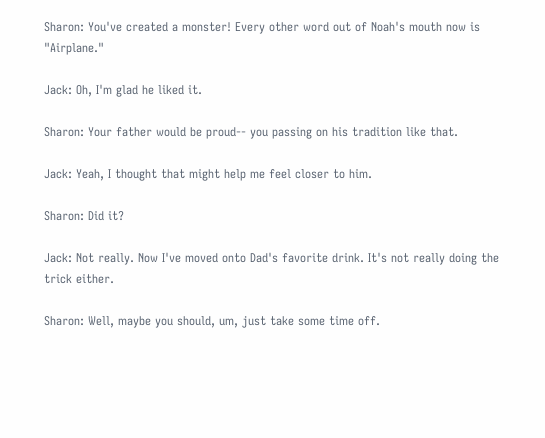Sharon: You've created a monster! Every other word out of Noah's mouth now is "Airplane."

Jack: Oh, I'm glad he liked it.

Sharon: Your father would be proud-- you passing on his tradition like that.

Jack: Yeah, I thought that might help me feel closer to him.

Sharon: Did it?

Jack: Not really. Now I've moved onto Dad's favorite drink. It's not really doing the trick either.

Sharon: Well, maybe you should, um, just take some time off.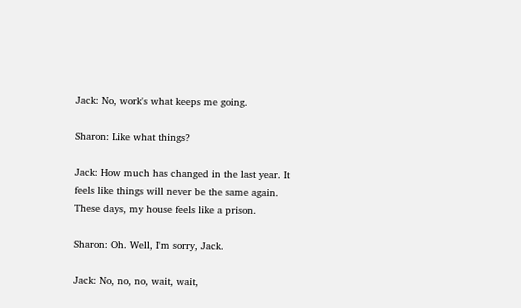Jack: No, work's what keeps me going.

Sharon: Like what things?

Jack: How much has changed in the last year. It feels like things will never be the same again. These days, my house feels like a prison.

Sharon: Oh. Well, I'm sorry, Jack.

Jack: No, no, no, wait, wait,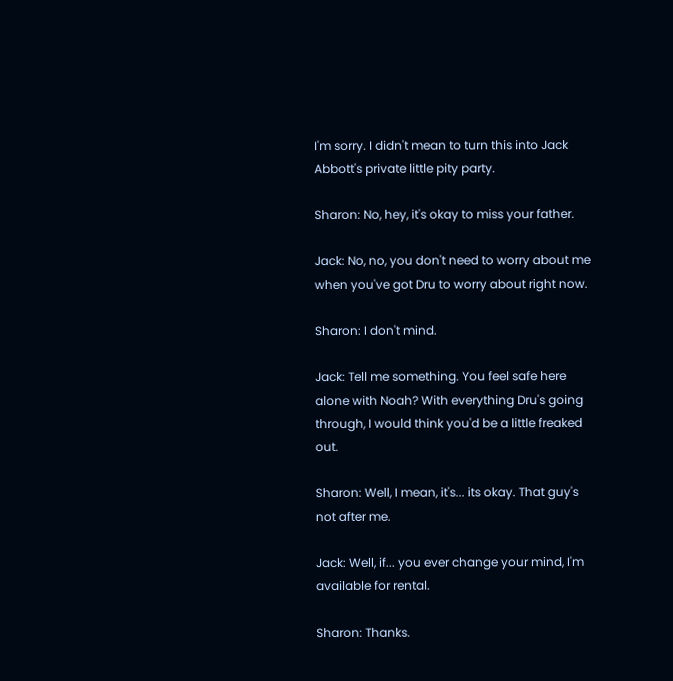I'm sorry. I didn't mean to turn this into Jack Abbott's private little pity party.

Sharon: No, hey, it's okay to miss your father.

Jack: No, no, you don't need to worry about me when you've got Dru to worry about right now.

Sharon: I don't mind.

Jack: Tell me something. You feel safe here alone with Noah? With everything Dru's going through, I would think you'd be a little freaked out.

Sharon: Well, I mean, it's... its okay. That guy's not after me.

Jack: Well, if... you ever change your mind, I'm available for rental.

Sharon: Thanks.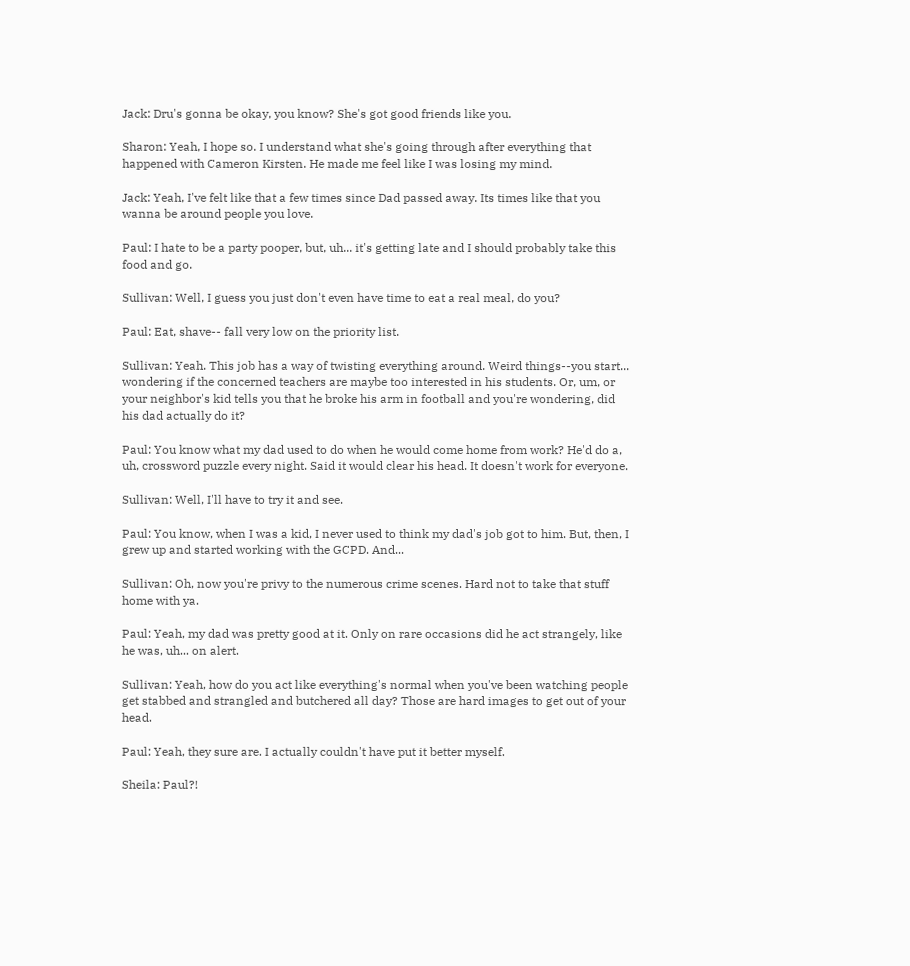Jack: Dru's gonna be okay, you know? She's got good friends like you.

Sharon: Yeah, I hope so. I understand what she's going through after everything that happened with Cameron Kirsten. He made me feel like I was losing my mind.

Jack: Yeah, I've felt like that a few times since Dad passed away. Its times like that you wanna be around people you love.

Paul: I hate to be a party pooper, but, uh... it's getting late and I should probably take this food and go.

Sullivan: Well, I guess you just don't even have time to eat a real meal, do you?

Paul: Eat, shave-- fall very low on the priority list.

Sullivan: Yeah. This job has a way of twisting everything around. Weird things--you start... wondering if the concerned teachers are maybe too interested in his students. Or, um, or your neighbor's kid tells you that he broke his arm in football and you're wondering, did his dad actually do it?

Paul: You know what my dad used to do when he would come home from work? He'd do a, uh, crossword puzzle every night. Said it would clear his head. It doesn't work for everyone.

Sullivan: Well, I'll have to try it and see.

Paul: You know, when I was a kid, I never used to think my dad's job got to him. But, then, I grew up and started working with the GCPD. And...

Sullivan: Oh, now you're privy to the numerous crime scenes. Hard not to take that stuff home with ya.

Paul: Yeah, my dad was pretty good at it. Only on rare occasions did he act strangely, like he was, uh... on alert.

Sullivan: Yeah, how do you act like everything's normal when you've been watching people get stabbed and strangled and butchered all day? Those are hard images to get out of your head.

Paul: Yeah, they sure are. I actually couldn't have put it better myself.

Sheila: Paul?!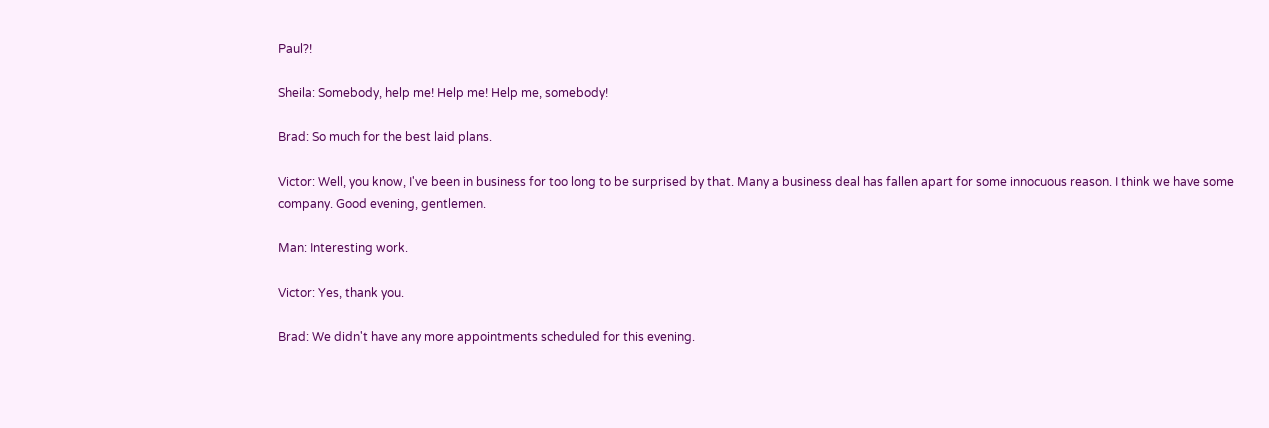Paul?!

Sheila: Somebody, help me! Help me! Help me, somebody!

Brad: So much for the best laid plans.

Victor: Well, you know, I've been in business for too long to be surprised by that. Many a business deal has fallen apart for some innocuous reason. I think we have some company. Good evening, gentlemen.

Man: Interesting work.

Victor: Yes, thank you.

Brad: We didn't have any more appointments scheduled for this evening.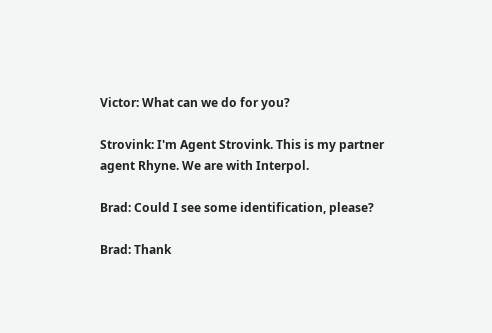Victor: What can we do for you?

Strovink: I'm Agent Strovink. This is my partner agent Rhyne. We are with Interpol.

Brad: Could I see some identification, please?

Brad: Thank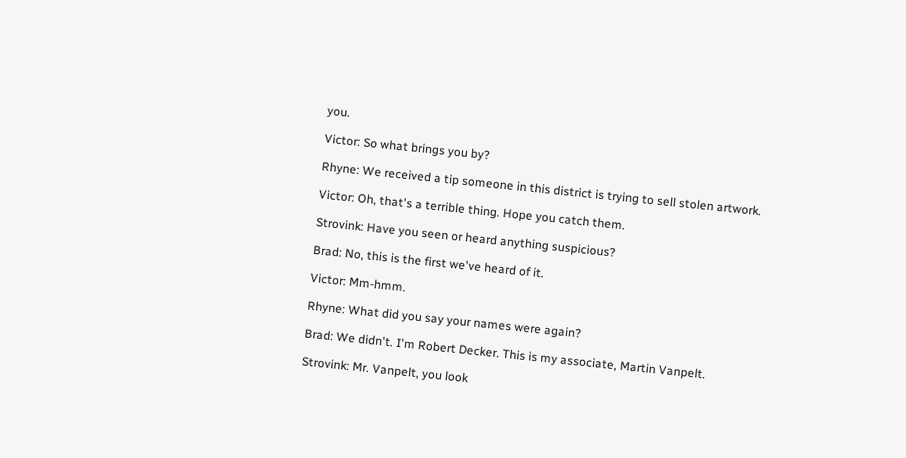you.

Victor: So what brings you by?

Rhyne: We received a tip someone in this district is trying to sell stolen artwork.

Victor: Oh, that's a terrible thing. Hope you catch them.

Strovink: Have you seen or heard anything suspicious?

Brad: No, this is the first we've heard of it.

Victor: Mm-hmm.

Rhyne: What did you say your names were again?

Brad: We didn't. I'm Robert Decker. This is my associate, Martin Vanpelt.

Strovink: Mr. Vanpelt, you look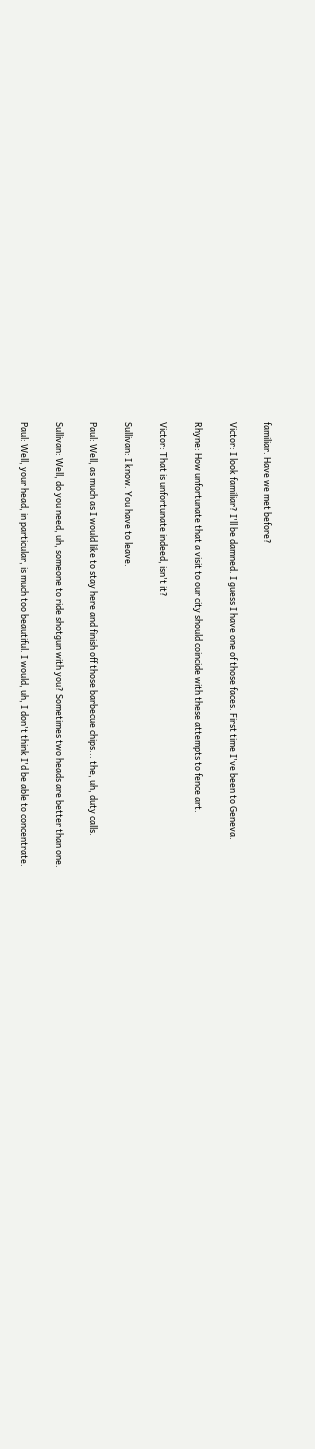familiar. Have we met before?

Victor: I look familiar? I'll be damned. I guess I have one of those faces. First time I've been to Geneva.

Rhyne: How unfortunate that a visit to our city should coincide with these attempts to fence art.

Victor: That is unfortunate indeed, isn't it?

Sullivan: I know. You have to leave.

Paul: Well, as much as I would like to stay here and finish off those barbecue chips... the, uh, duty calls.

Sullivan: Well, do you need, uh, someone to ride shotgun with you? Sometimes two heads are better than one.

Paul: Well, your head, in particular, is much too beautiful. I would, uh, I don't think I'd be able to concentrate.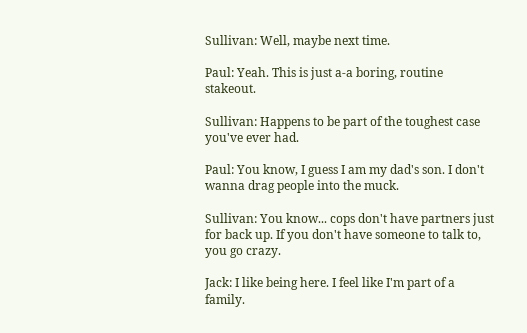Sullivan: Well, maybe next time.

Paul: Yeah. This is just a-a boring, routine stakeout.

Sullivan: Happens to be part of the toughest case you've ever had.

Paul: You know, I guess I am my dad's son. I don't wanna drag people into the muck.

Sullivan: You know... cops don't have partners just for back up. If you don't have someone to talk to, you go crazy.

Jack: I like being here. I feel like I'm part of a family.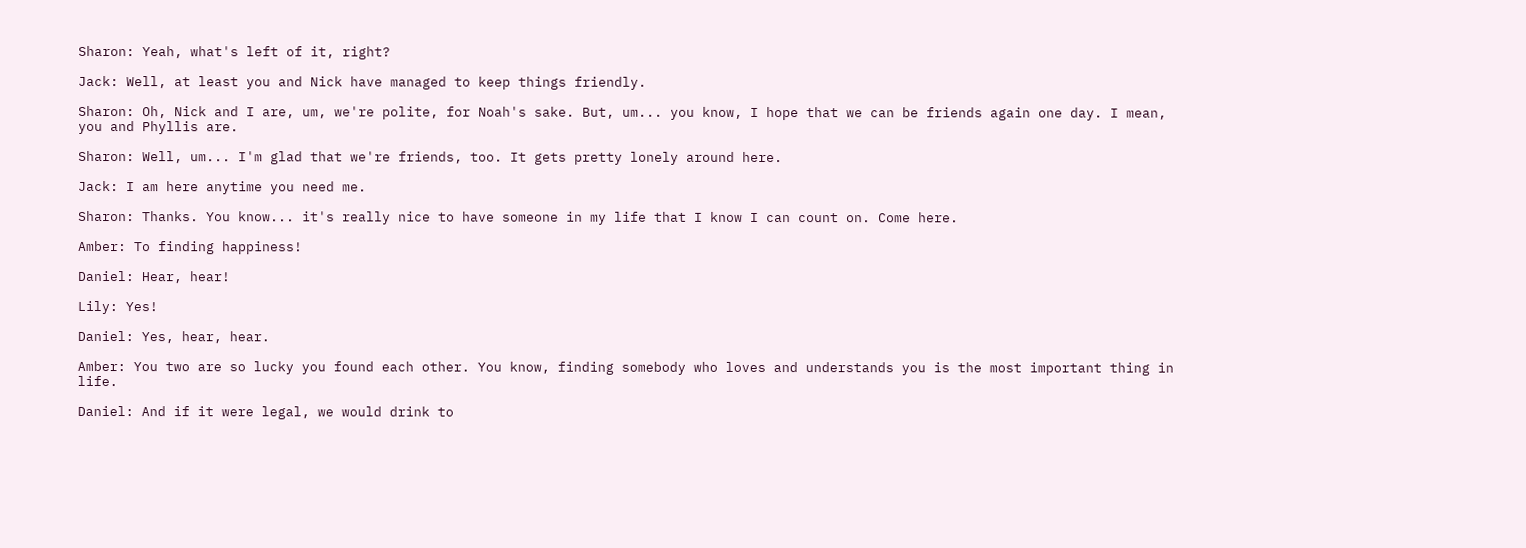Sharon: Yeah, what's left of it, right?

Jack: Well, at least you and Nick have managed to keep things friendly.

Sharon: Oh, Nick and I are, um, we're polite, for Noah's sake. But, um... you know, I hope that we can be friends again one day. I mean, you and Phyllis are.

Sharon: Well, um... I'm glad that we're friends, too. It gets pretty lonely around here.

Jack: I am here anytime you need me.

Sharon: Thanks. You know... it's really nice to have someone in my life that I know I can count on. Come here.

Amber: To finding happiness!

Daniel: Hear, hear!

Lily: Yes!

Daniel: Yes, hear, hear.

Amber: You two are so lucky you found each other. You know, finding somebody who loves and understands you is the most important thing in life.

Daniel: And if it were legal, we would drink to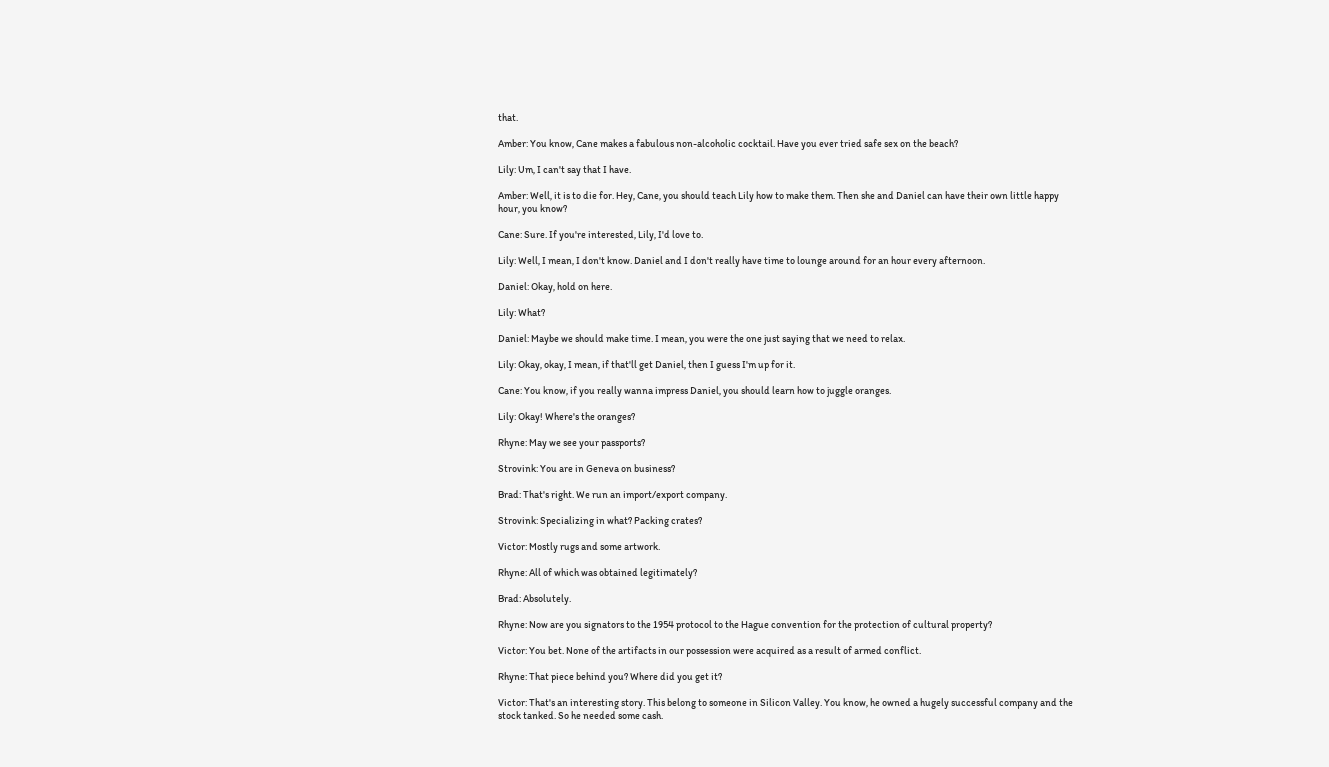that.

Amber: You know, Cane makes a fabulous non-alcoholic cocktail. Have you ever tried safe sex on the beach?

Lily: Um, I can't say that I have.

Amber: Well, it is to die for. Hey, Cane, you should teach Lily how to make them. Then she and Daniel can have their own little happy hour, you know?

Cane: Sure. If you're interested, Lily, I'd love to.

Lily: Well, I mean, I don't know. Daniel and I don't really have time to lounge around for an hour every afternoon.

Daniel: Okay, hold on here.

Lily: What?

Daniel: Maybe we should make time. I mean, you were the one just saying that we need to relax.

Lily: Okay, okay, I mean, if that'll get Daniel, then I guess I'm up for it.

Cane: You know, if you really wanna impress Daniel, you should learn how to juggle oranges.

Lily: Okay! Where's the oranges?

Rhyne: May we see your passports?

Strovink: You are in Geneva on business?

Brad: That's right. We run an import/export company.

Strovink: Specializing in what? Packing crates?

Victor: Mostly rugs and some artwork.

Rhyne: All of which was obtained legitimately?

Brad: Absolutely.

Rhyne: Now are you signators to the 1954 protocol to the Hague convention for the protection of cultural property?

Victor: You bet. None of the artifacts in our possession were acquired as a result of armed conflict.

Rhyne: That piece behind you? Where did you get it?

Victor: That's an interesting story. This belong to someone in Silicon Valley. You know, he owned a hugely successful company and the stock tanked. So he needed some cash.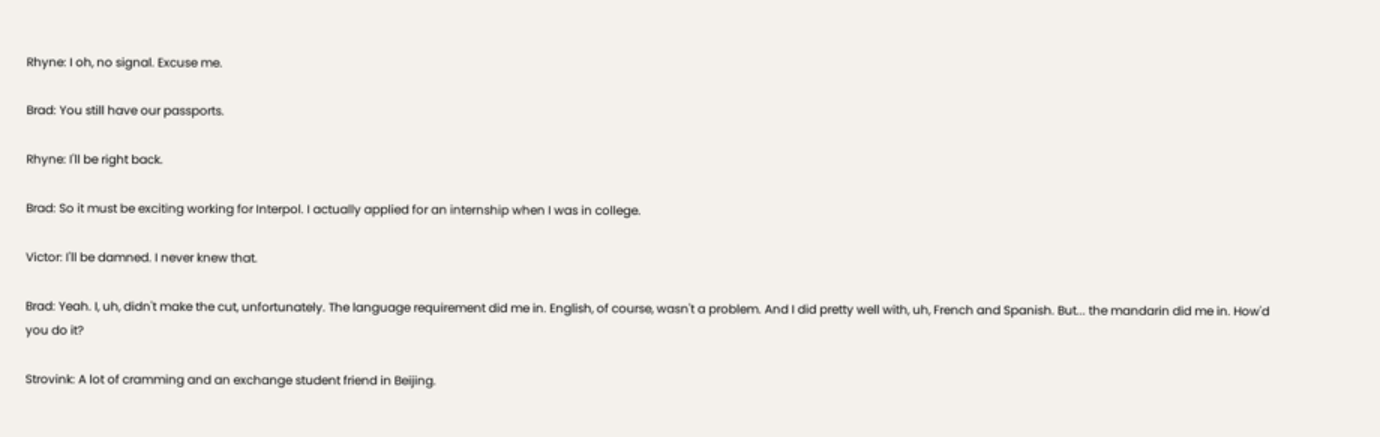Rhyne: I oh, no signal. Excuse me.

Brad: You still have our passports.

Rhyne: I'll be right back.

Brad: So it must be exciting working for Interpol. I actually applied for an internship when I was in college.

Victor: I'll be damned. I never knew that.

Brad: Yeah. I, uh, didn't make the cut, unfortunately. The language requirement did me in. English, of course, wasn't a problem. And I did pretty well with, uh, French and Spanish. But... the mandarin did me in. How'd you do it?

Strovink: A lot of cramming and an exchange student friend in Beijing.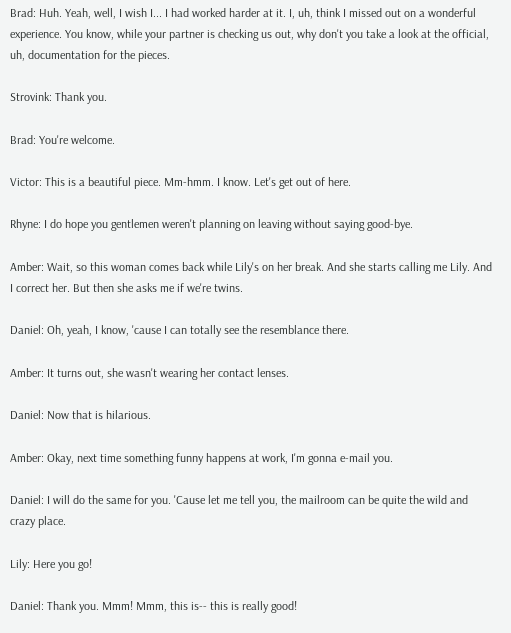Brad: Huh. Yeah, well, I wish I... I had worked harder at it. I, uh, think I missed out on a wonderful experience. You know, while your partner is checking us out, why don't you take a look at the official, uh, documentation for the pieces.

Strovink: Thank you.

Brad: You're welcome.

Victor: This is a beautiful piece. Mm-hmm. I know. Let's get out of here.

Rhyne: I do hope you gentlemen weren't planning on leaving without saying good-bye.

Amber: Wait, so this woman comes back while Lily's on her break. And she starts calling me Lily. And I correct her. But then she asks me if we're twins.

Daniel: Oh, yeah, I know, 'cause I can totally see the resemblance there.

Amber: It turns out, she wasn't wearing her contact lenses.

Daniel: Now that is hilarious.

Amber: Okay, next time something funny happens at work, I'm gonna e-mail you.

Daniel: I will do the same for you. 'Cause let me tell you, the mailroom can be quite the wild and crazy place.

Lily: Here you go!

Daniel: Thank you. Mmm! Mmm, this is-- this is really good!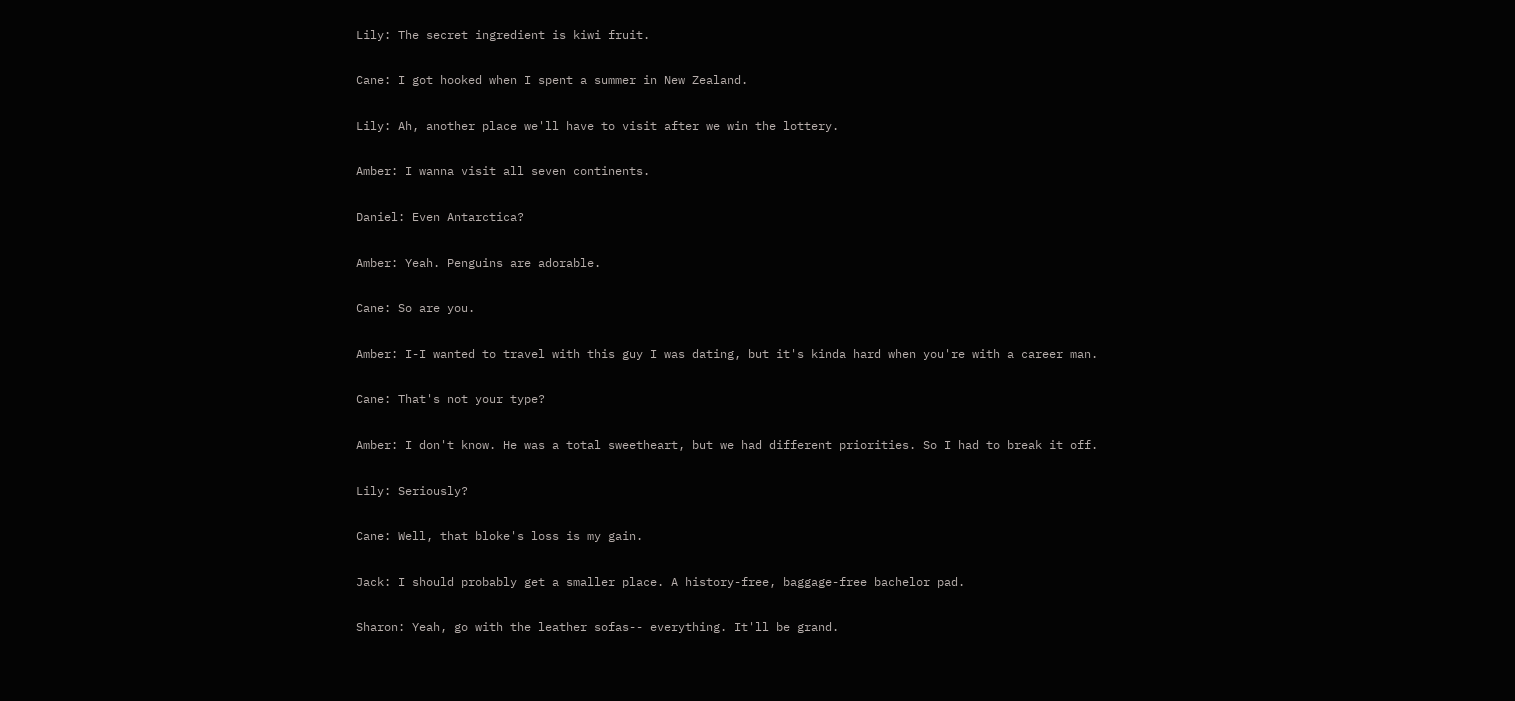Lily: The secret ingredient is kiwi fruit.

Cane: I got hooked when I spent a summer in New Zealand.

Lily: Ah, another place we'll have to visit after we win the lottery.

Amber: I wanna visit all seven continents.

Daniel: Even Antarctica?

Amber: Yeah. Penguins are adorable.

Cane: So are you.

Amber: I-I wanted to travel with this guy I was dating, but it's kinda hard when you're with a career man.

Cane: That's not your type?

Amber: I don't know. He was a total sweetheart, but we had different priorities. So I had to break it off.

Lily: Seriously?

Cane: Well, that bloke's loss is my gain.

Jack: I should probably get a smaller place. A history-free, baggage-free bachelor pad.

Sharon: Yeah, go with the leather sofas-- everything. It'll be grand.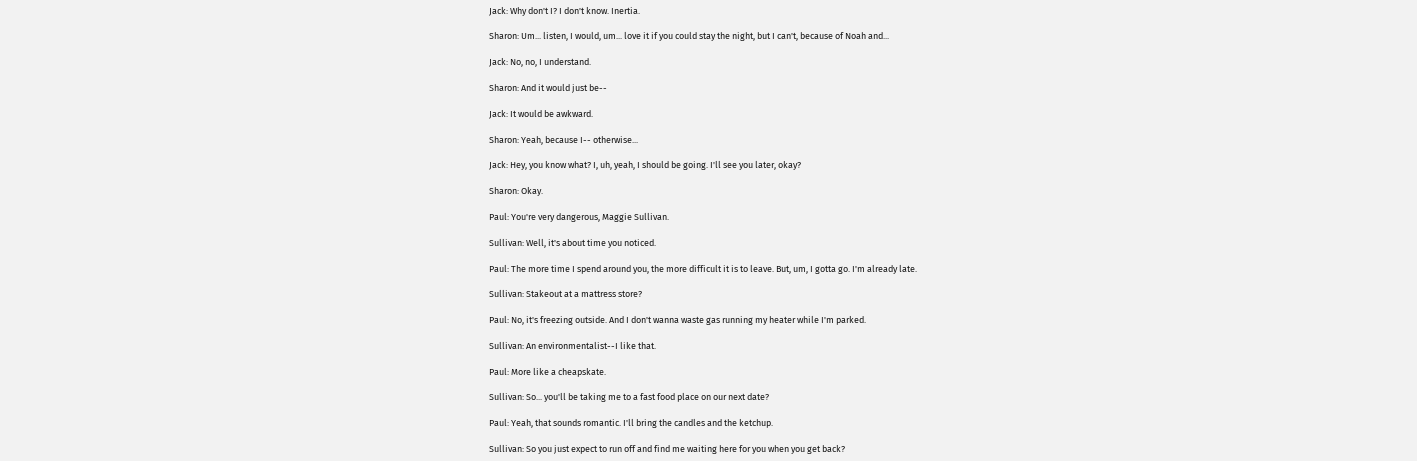Jack: Why don't I? I don't know. Inertia.

Sharon: Um... listen, I would, um... love it if you could stay the night, but I can't, because of Noah and...

Jack: No, no, I understand.

Sharon: And it would just be--

Jack: It would be awkward.

Sharon: Yeah, because I-- otherwise...

Jack: Hey, you know what? I, uh, yeah, I should be going. I'll see you later, okay?

Sharon: Okay.

Paul: You're very dangerous, Maggie Sullivan.

Sullivan: Well, it's about time you noticed.

Paul: The more time I spend around you, the more difficult it is to leave. But, um, I gotta go. I'm already late.

Sullivan: Stakeout at a mattress store?

Paul: No, it's freezing outside. And I don't wanna waste gas running my heater while I'm parked.

Sullivan: An environmentalist--I like that.

Paul: More like a cheapskate.

Sullivan: So... you'll be taking me to a fast food place on our next date?

Paul: Yeah, that sounds romantic. I'll bring the candles and the ketchup.

Sullivan: So you just expect to run off and find me waiting here for you when you get back?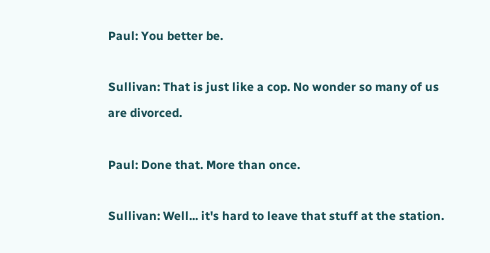Paul: You better be.

Sullivan: That is just like a cop. No wonder so many of us are divorced.

Paul: Done that. More than once.

Sullivan: Well... it's hard to leave that stuff at the station.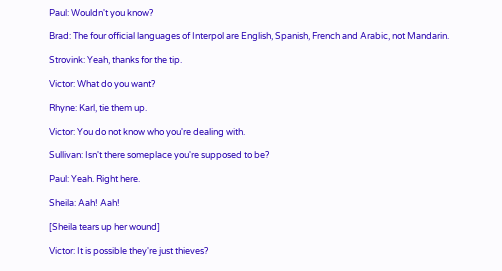Paul: Wouldn't you know?

Brad: The four official languages of Interpol are English, Spanish, French and Arabic, not Mandarin.

Strovink: Yeah, thanks for the tip.

Victor: What do you want?

Rhyne: Karl, tie them up.

Victor: You do not know who you're dealing with.

Sullivan: Isn't there someplace you're supposed to be?

Paul: Yeah. Right here.

Sheila: Aah! Aah!

[Sheila tears up her wound]

Victor: It is possible they're just thieves?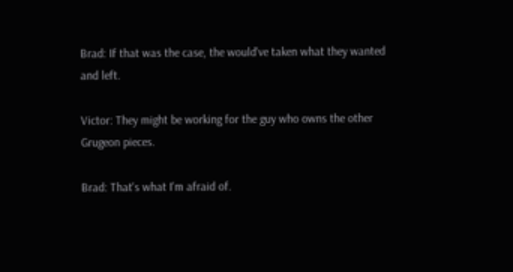Brad: If that was the case, the would've taken what they wanted and left.

Victor: They might be working for the guy who owns the other Grugeon pieces.

Brad: That's what I'm afraid of.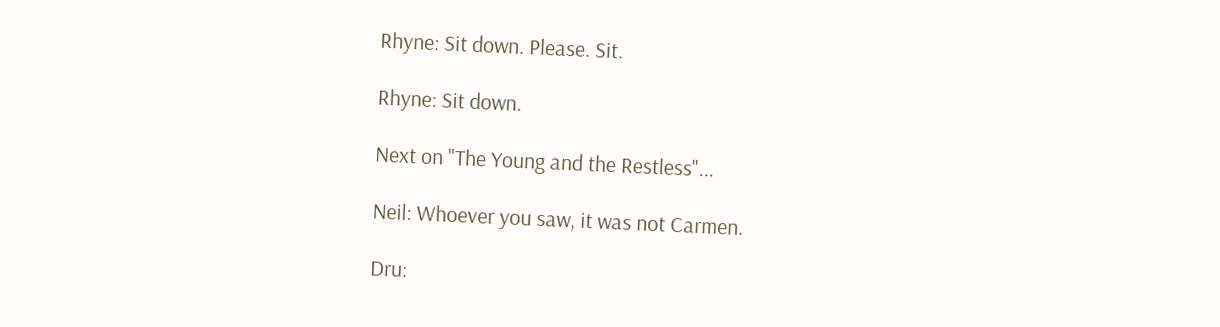Rhyne: Sit down. Please. Sit.

Rhyne: Sit down.

Next on "The Young and the Restless"...

Neil: Whoever you saw, it was not Carmen.

Dru: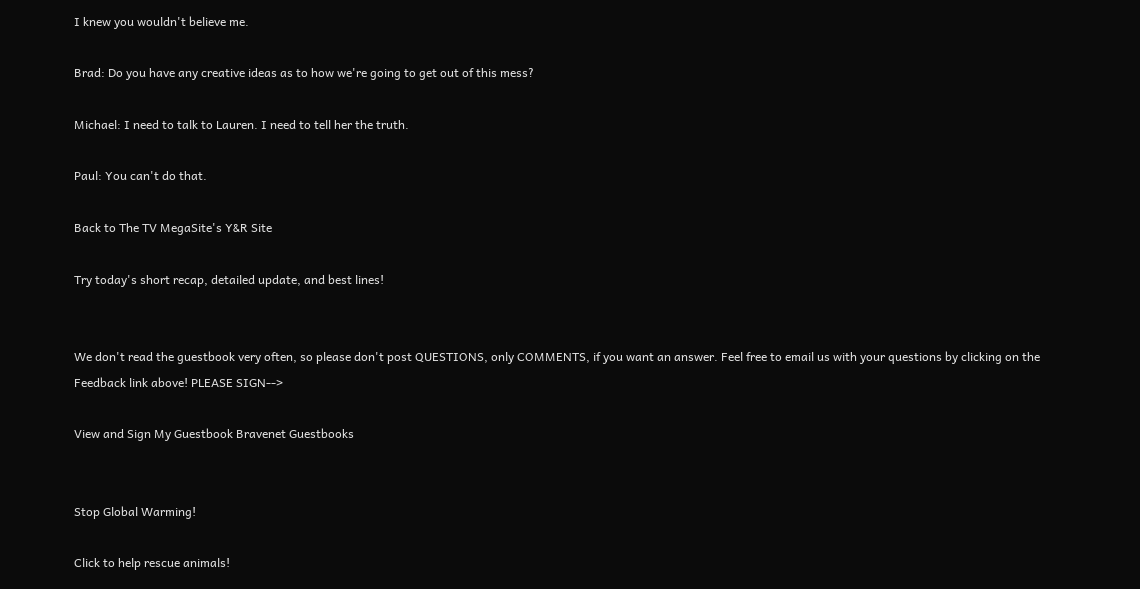I knew you wouldn't believe me.

Brad: Do you have any creative ideas as to how we're going to get out of this mess?

Michael: I need to talk to Lauren. I need to tell her the truth.

Paul: You can't do that.

Back to The TV MegaSite's Y&R Site

Try today's short recap, detailed update, and best lines!


We don't read the guestbook very often, so please don't post QUESTIONS, only COMMENTS, if you want an answer. Feel free to email us with your questions by clicking on the Feedback link above! PLEASE SIGN-->

View and Sign My Guestbook Bravenet Guestbooks


Stop Global Warming!

Click to help rescue animals!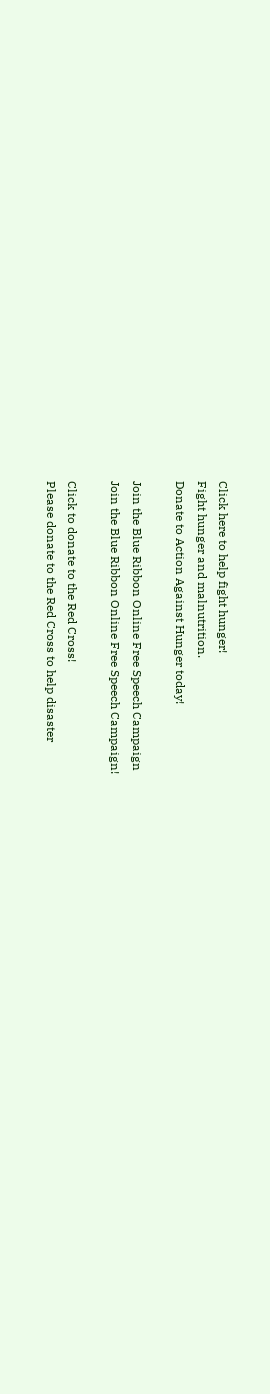Click here to help fight hunger!
Fight hunger and malnutrition.
Donate to Action Against Hunger today!

Join the Blue Ribbon Online Free Speech Campaign
Join the Blue Ribbon Online Free Speech Campaign!

Click to donate to the Red Cross!
Please donate to the Red Cross to help disaster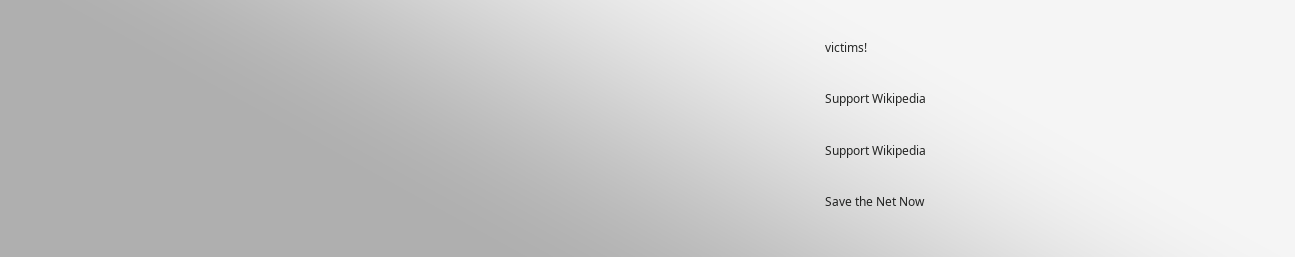victims!

Support Wikipedia

Support Wikipedia

Save the Net Now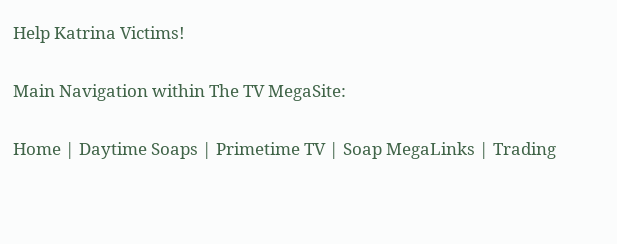Help Katrina Victims!

Main Navigation within The TV MegaSite:

Home | Daytime Soaps | Primetime TV | Soap MegaLinks | Trading